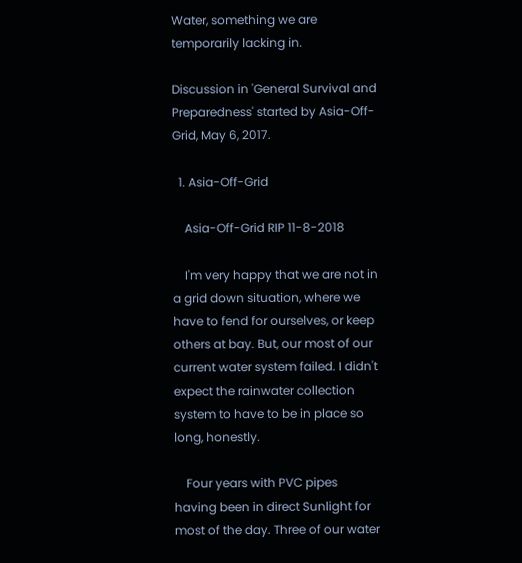Water, something we are temporarily lacking in.

Discussion in 'General Survival and Preparedness' started by Asia-Off-Grid, May 6, 2017.

  1. Asia-Off-Grid

    Asia-Off-Grid RIP 11-8-2018

    I'm very happy that we are not in a grid down situation, where we have to fend for ourselves, or keep others at bay. But, our most of our current water system failed. I didn't expect the rainwater collection system to have to be in place so long, honestly.

    Four years with PVC pipes having been in direct Sunlight for most of the day. Three of our water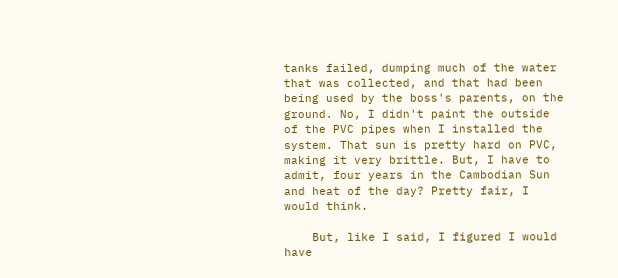tanks failed, dumping much of the water that was collected, and that had been being used by the boss's parents, on the ground. No, I didn't paint the outside of the PVC pipes when I installed the system. That sun is pretty hard on PVC, making it very brittle. But, I have to admit, four years in the Cambodian Sun and heat of the day? Pretty fair, I would think.

    But, like I said, I figured I would have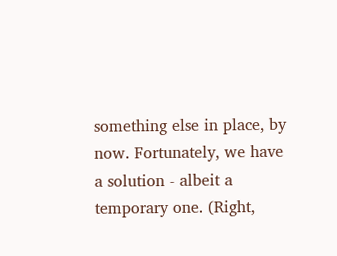something else in place, by now. Fortunately, we have a solution - albeit a temporary one. (Right,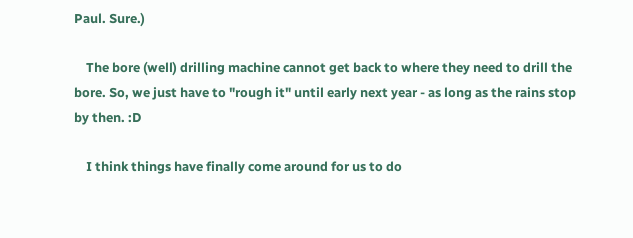Paul. Sure.)

    The bore (well) drilling machine cannot get back to where they need to drill the bore. So, we just have to "rough it" until early next year - as long as the rains stop by then. :D

    I think things have finally come around for us to do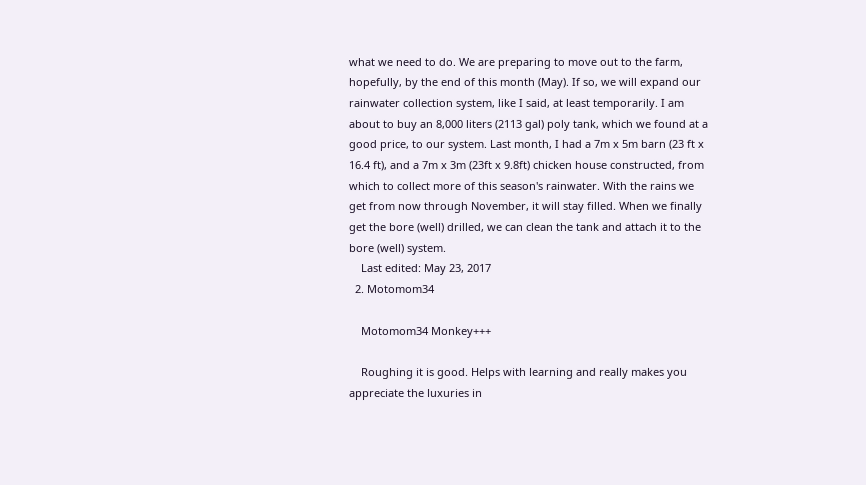what we need to do. We are preparing to move out to the farm, hopefully, by the end of this month (May). If so, we will expand our rainwater collection system, like I said, at least temporarily. I am about to buy an 8,000 liters (2113 gal) poly tank, which we found at a good price, to our system. Last month, I had a 7m x 5m barn (23 ft x 16.4 ft), and a 7m x 3m (23ft x 9.8ft) chicken house constructed, from which to collect more of this season's rainwater. With the rains we get from now through November, it will stay filled. When we finally get the bore (well) drilled, we can clean the tank and attach it to the bore (well) system.
    Last edited: May 23, 2017
  2. Motomom34

    Motomom34 Monkey+++

    Roughing it is good. Helps with learning and really makes you appreciate the luxuries in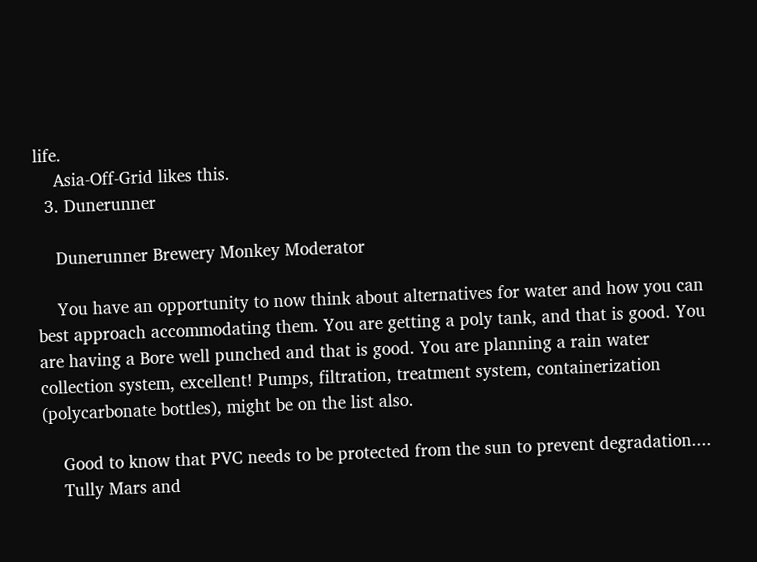life.
    Asia-Off-Grid likes this.
  3. Dunerunner

    Dunerunner Brewery Monkey Moderator

    You have an opportunity to now think about alternatives for water and how you can best approach accommodating them. You are getting a poly tank, and that is good. You are having a Bore well punched and that is good. You are planning a rain water collection system, excellent! Pumps, filtration, treatment system, containerization (polycarbonate bottles), might be on the list also.

    Good to know that PVC needs to be protected from the sun to prevent degradation....
    Tully Mars and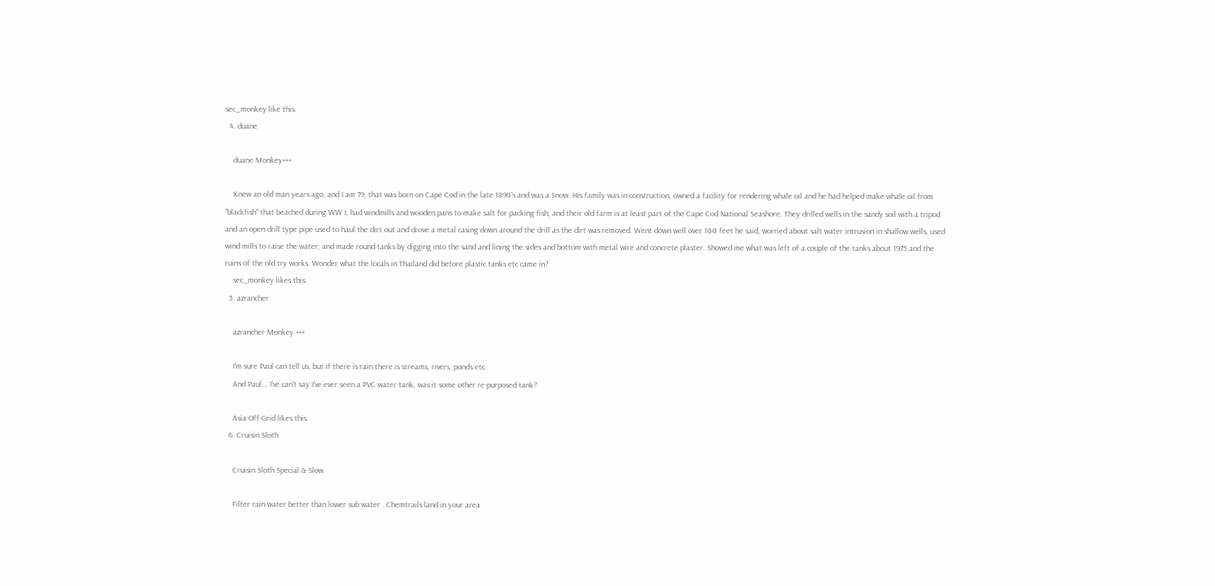sec_monkey like this.
  4. duane

    duane Monkey+++

    Knew an old man years ago, and I am 79, that was born on Cape Cod in the late 1890's and was a Snow. His family was in construction, owned a facility for rendering whale oil and he had helped make whale oil from "blackfish" that beached during WW I, had windmills and wooden pans to make salt for packing fish, and their old farm is at least part of the Cape Cod National Seashore. They drilled wells in the sandy soil with a tripod and an open drill type pipe used to haul the dirt out and drove a metal casing down around the drill as the dirt was removed. Went down well over 100 feet he said, worried about salt water intrusion in shallow wells, used wind mills to raise the water, and made round tanks by digging into the sand and lining the sides and bottom with metal wire and concrete plaster. Showed me what was left of a couple of the tanks about 1975 and the ruins of the old try works. Wonder what the locals in Thailand did before plastic tanks etc came in?
    sec_monkey likes this.
  5. azrancher

    azrancher Monkey +++

    I'm sure Paul can tell us, but if there is rain there is streams, rivers, ponds etc.
    And Paul... I've can't say I've ever seen a PVC water tank, was it some other re-purposed tank?

    Asia-Off-Grid likes this.
  6. Cruisin Sloth

    Cruisin Sloth Special & Slow

    Filter rain water better than lower sub water . Chemtrails land in your area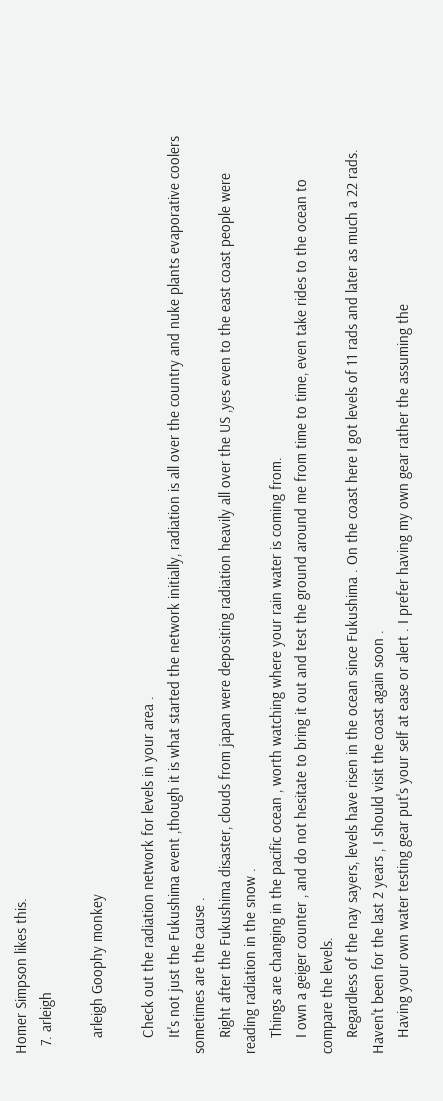Homer Simpson likes this.
  7. arleigh

    arleigh Goophy monkey

    Check out the radiation network for levels in your area .
    It's not just the Fukushima event ,though it is what started the network initially, radiation is all over the country and nuke plants evaporative coolers sometimes are the cause .
    Right after the Fukushima disaster, clouds from japan were depositing radiation heavily all over the US ,yes even to the east coast people were reading radiation in the snow .
    Things are changing in the pacific ocean , worth watching where your rain water is coming from.
    I own a geiger counter , and do not hesitate to bring it out and test the ground around me from time to time, even take rides to the ocean to compare the levels.
    Regardless of the nay sayers, levels have risen in the ocean since Fukushima . On the coast here I got levels of 11 rads and later as much a 22 rads. Haven't been for the last 2 years , I should visit the coast again soon .
    Having your own water testing gear put's your self at ease or alert . I prefer having my own gear rather the assuming the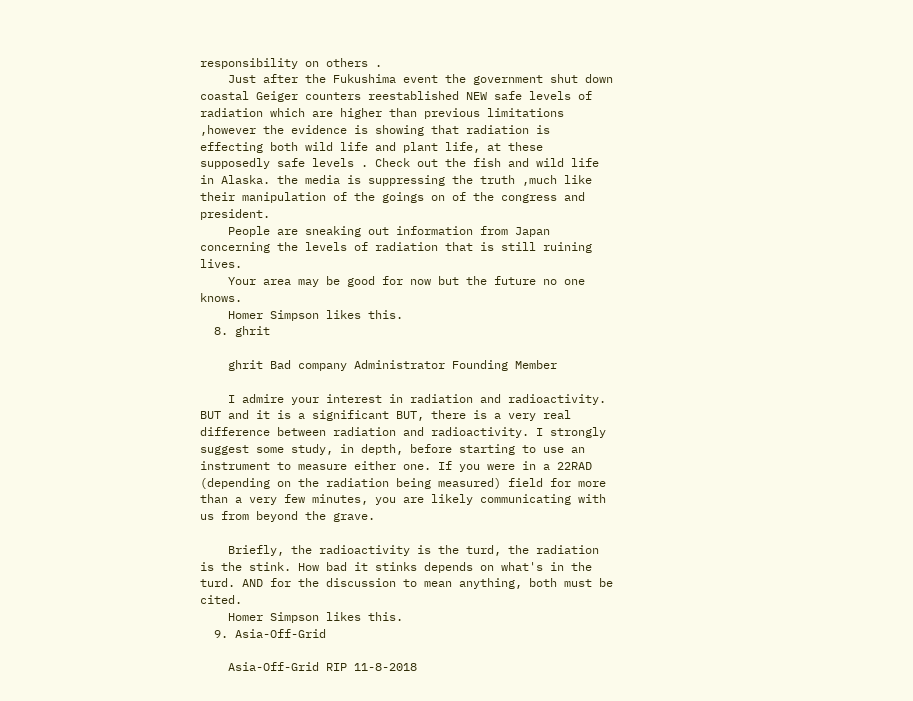responsibility on others .
    Just after the Fukushima event the government shut down coastal Geiger counters reestablished NEW safe levels of radiation which are higher than previous limitations ,however the evidence is showing that radiation is effecting both wild life and plant life, at these supposedly safe levels . Check out the fish and wild life in Alaska. the media is suppressing the truth ,much like their manipulation of the goings on of the congress and president.
    People are sneaking out information from Japan concerning the levels of radiation that is still ruining lives.
    Your area may be good for now but the future no one knows.
    Homer Simpson likes this.
  8. ghrit

    ghrit Bad company Administrator Founding Member

    I admire your interest in radiation and radioactivity. BUT and it is a significant BUT, there is a very real difference between radiation and radioactivity. I strongly suggest some study, in depth, before starting to use an instrument to measure either one. If you were in a 22RAD (depending on the radiation being measured) field for more than a very few minutes, you are likely communicating with us from beyond the grave.

    Briefly, the radioactivity is the turd, the radiation is the stink. How bad it stinks depends on what's in the turd. AND for the discussion to mean anything, both must be cited.
    Homer Simpson likes this.
  9. Asia-Off-Grid

    Asia-Off-Grid RIP 11-8-2018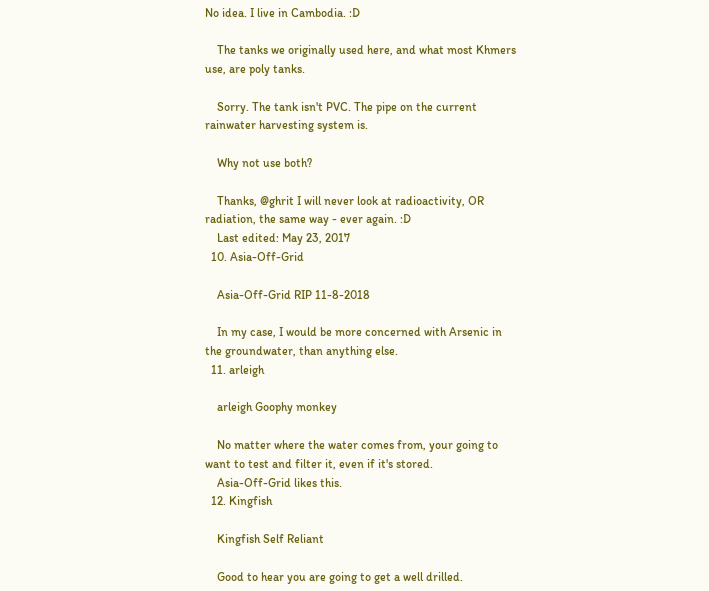No idea. I live in Cambodia. :D

    The tanks we originally used here, and what most Khmers use, are poly tanks.

    Sorry. The tank isn't PVC. The pipe on the current rainwater harvesting system is.

    Why not use both?

    Thanks, @ghrit I will never look at radioactivity, OR radiation, the same way - ever again. :D
    Last edited: May 23, 2017
  10. Asia-Off-Grid

    Asia-Off-Grid RIP 11-8-2018

    In my case, I would be more concerned with Arsenic in the groundwater, than anything else.
  11. arleigh

    arleigh Goophy monkey

    No matter where the water comes from, your going to want to test and filter it, even if it's stored.
    Asia-Off-Grid likes this.
  12. Kingfish

    Kingfish Self Reliant

    Good to hear you are going to get a well drilled.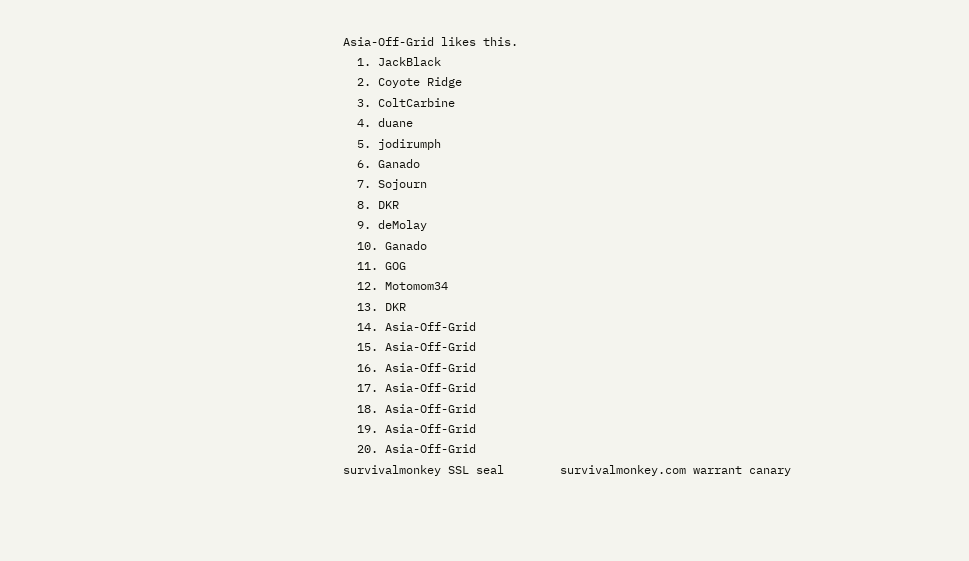Asia-Off-Grid likes this.
  1. JackBlack
  2. Coyote Ridge
  3. ColtCarbine
  4. duane
  5. jodirumph
  6. Ganado
  7. Sojourn
  8. DKR
  9. deMolay
  10. Ganado
  11. GOG
  12. Motomom34
  13. DKR
  14. Asia-Off-Grid
  15. Asia-Off-Grid
  16. Asia-Off-Grid
  17. Asia-Off-Grid
  18. Asia-Off-Grid
  19. Asia-Off-Grid
  20. Asia-Off-Grid
survivalmonkey SSL seal        survivalmonkey.com warrant canary